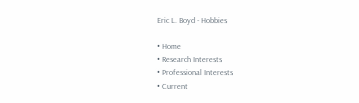Eric L. Boyd - Hobbies

• Home
• Research Interests
• Professional Interests
• Current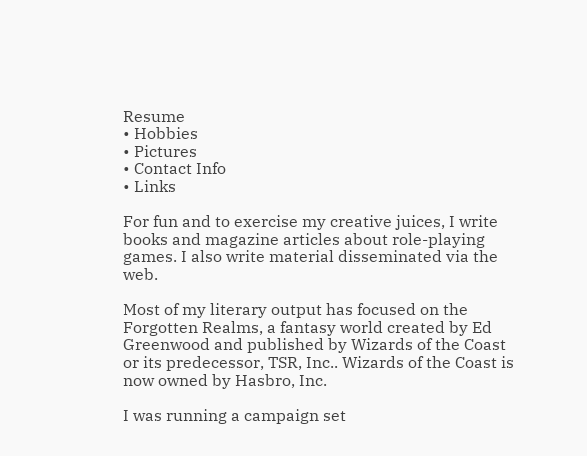Resume
• Hobbies
• Pictures
• Contact Info
• Links

For fun and to exercise my creative juices, I write books and magazine articles about role-playing games. I also write material disseminated via the web.

Most of my literary output has focused on the Forgotten Realms, a fantasy world created by Ed Greenwood and published by Wizards of the Coast or its predecessor, TSR, Inc.. Wizards of the Coast is now owned by Hasbro, Inc.

I was running a campaign set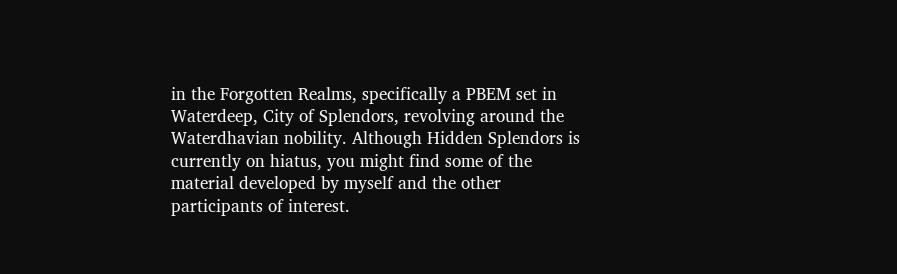in the Forgotten Realms, specifically a PBEM set in Waterdeep, City of Splendors, revolving around the Waterdhavian nobility. Although Hidden Splendors is currently on hiatus, you might find some of the material developed by myself and the other participants of interest.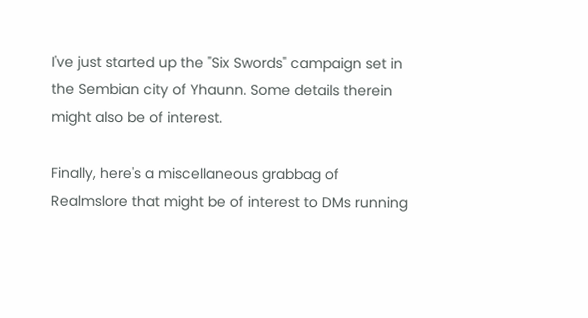I've just started up the "Six Swords" campaign set in the Sembian city of Yhaunn. Some details therein might also be of interest.

Finally, here's a miscellaneous grabbag of Realmslore that might be of interest to DMs running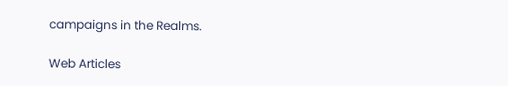campaigns in the Realms.

Web Articles